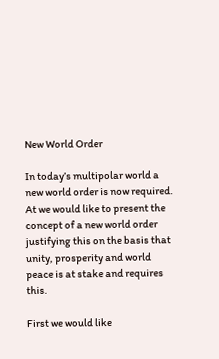New World Order

In today’s multipolar world a new world order is now required. At we would like to present the concept of a new world order justifying this on the basis that unity, prosperity and world peace is at stake and requires this.

First we would like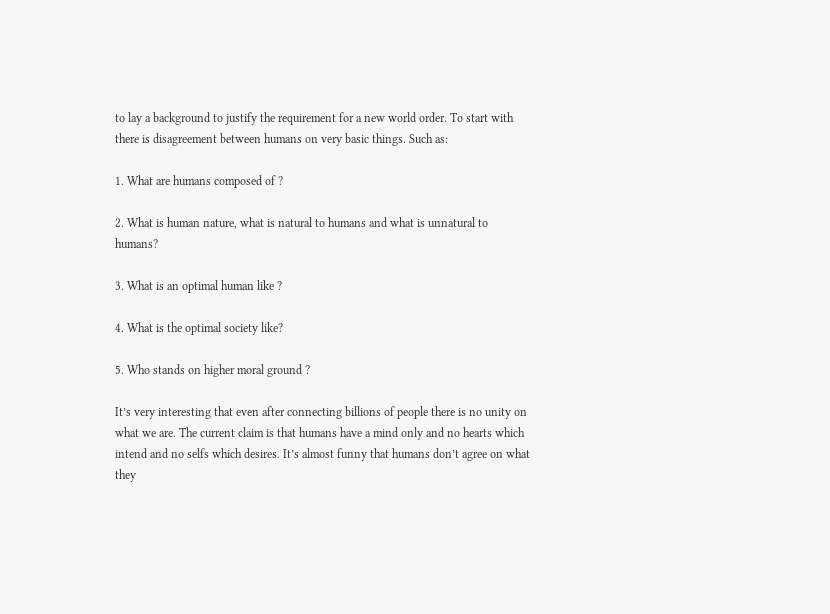to lay a background to justify the requirement for a new world order. To start with there is disagreement between humans on very basic things. Such as:

1. What are humans composed of ?

2. What is human nature, what is natural to humans and what is unnatural to humans?

3. What is an optimal human like ?

4. What is the optimal society like?

5. Who stands on higher moral ground ?

It’s very interesting that even after connecting billions of people there is no unity on what we are. The current claim is that humans have a mind only and no hearts which intend and no selfs which desires. It’s almost funny that humans don’t agree on what they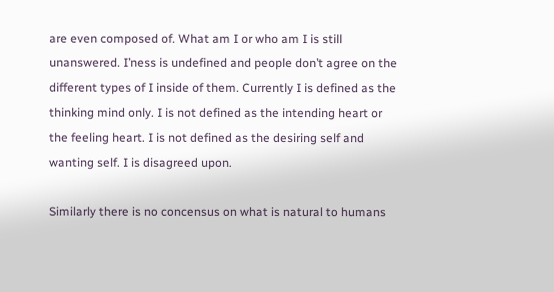are even composed of. What am I or who am I is still unanswered. I’ness is undefined and people don’t agree on the different types of I inside of them. Currently I is defined as the thinking mind only. I is not defined as the intending heart or the feeling heart. I is not defined as the desiring self and wanting self. I is disagreed upon.

Similarly there is no concensus on what is natural to humans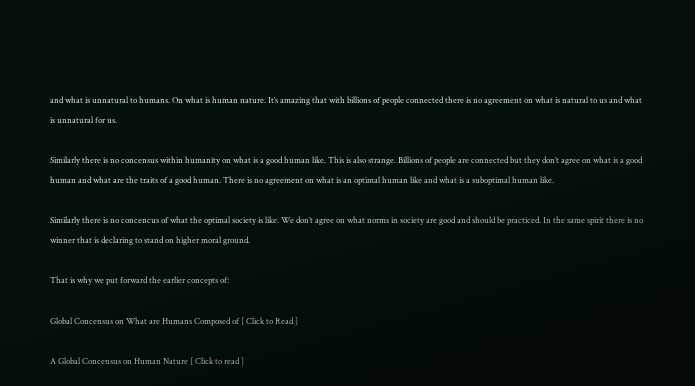and what is unnatural to humans. On what is human nature. It’s amazing that with billions of people connected there is no agreement on what is natural to us and what is unnatural for us.

Similarly there is no concensus within humanity on what is a good human like. This is also strange. Billions of people are connected but they don’t agree on what is a good human and what are the traits of a good human. There is no agreement on what is an optimal human like and what is a suboptimal human like.

Similarly there is no concencus of what the optimal society is like. We don’t agree on what norms in society are good and should be practiced. In the same spirit there is no winner that is declaring to stand on higher moral ground.

That is why we put forward the earlier concepts of:

Global Concensus on What are Humans Composed of [ Click to Read ]

A Global Concensus on Human Nature [ Click to read ]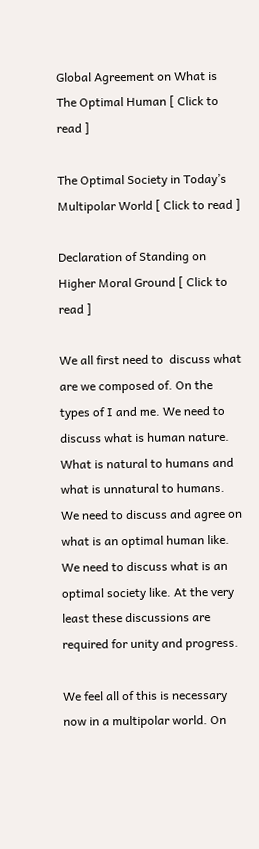Global Agreement on What is The Optimal Human [ Click to read ]

The Optimal Society in Today’s Multipolar World [ Click to read ]

Declaration of Standing on Higher Moral Ground [ Click to read ]

We all first need to  discuss what are we composed of. On the types of I and me. We need to discuss what is human nature. What is natural to humans and what is unnatural to humans. We need to discuss and agree on what is an optimal human like. We need to discuss what is an optimal society like. At the very least these discussions are required for unity and progress.

We feel all of this is necessary now in a multipolar world. On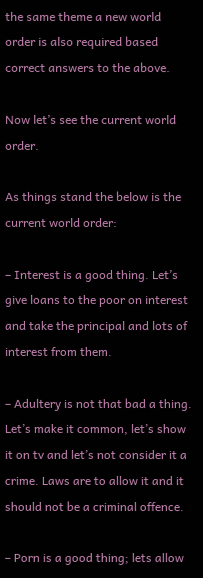the same theme a new world order is also required based correct answers to the above.

Now let’s see the current world order.

As things stand the below is the current world order:

– Interest is a good thing. Let’s give loans to the poor on interest and take the principal and lots of interest from them.

– Adultery is not that bad a thing. Let’s make it common, let’s show it on tv and let’s not consider it a crime. Laws are to allow it and it should not be a criminal offence.

– Porn is a good thing; lets allow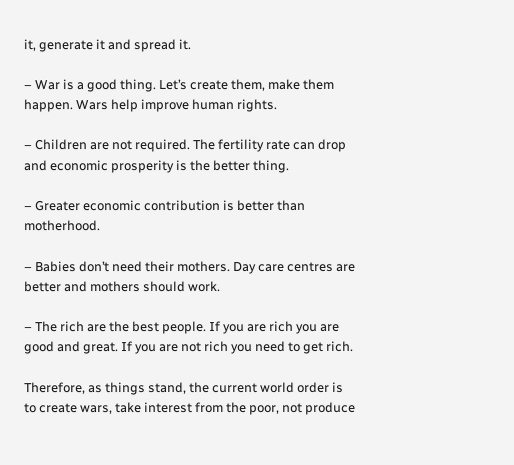it, generate it and spread it.

– War is a good thing. Let’s create them, make them happen. Wars help improve human rights.

– Children are not required. The fertility rate can drop and economic prosperity is the better thing.

– Greater economic contribution is better than motherhood.

– Babies don’t need their mothers. Day care centres are better and mothers should work.

– The rich are the best people. If you are rich you are good and great. If you are not rich you need to get rich.

Therefore, as things stand, the current world order is to create wars, take interest from the poor, not produce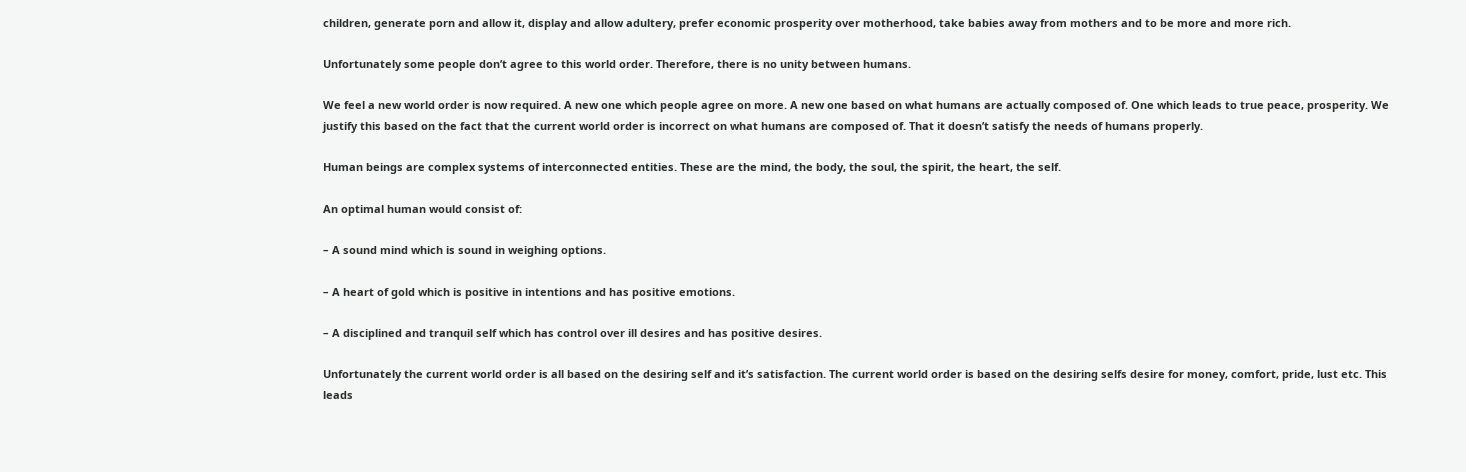children, generate porn and allow it, display and allow adultery, prefer economic prosperity over motherhood, take babies away from mothers and to be more and more rich.

Unfortunately some people don’t agree to this world order. Therefore, there is no unity between humans.

We feel a new world order is now required. A new one which people agree on more. A new one based on what humans are actually composed of. One which leads to true peace, prosperity. We justify this based on the fact that the current world order is incorrect on what humans are composed of. That it doesn’t satisfy the needs of humans properly.

Human beings are complex systems of interconnected entities. These are the mind, the body, the soul, the spirit, the heart, the self.

An optimal human would consist of:

– A sound mind which is sound in weighing options.

– A heart of gold which is positive in intentions and has positive emotions.

– A disciplined and tranquil self which has control over ill desires and has positive desires.

Unfortunately the current world order is all based on the desiring self and it’s satisfaction. The current world order is based on the desiring selfs desire for money, comfort, pride, lust etc. This leads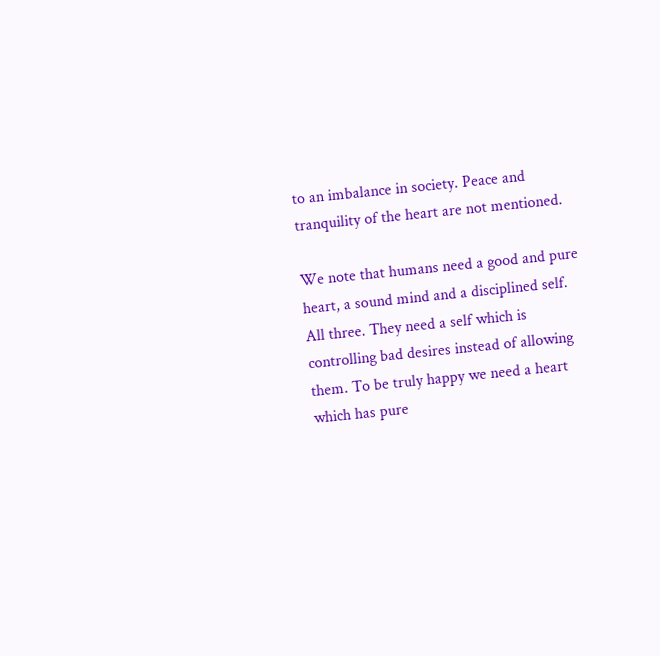to an imbalance in society. Peace and tranquility of the heart are not mentioned.

We note that humans need a good and pure heart, a sound mind and a disciplined self. All three. They need a self which is controlling bad desires instead of allowing them. To be truly happy we need a heart which has pure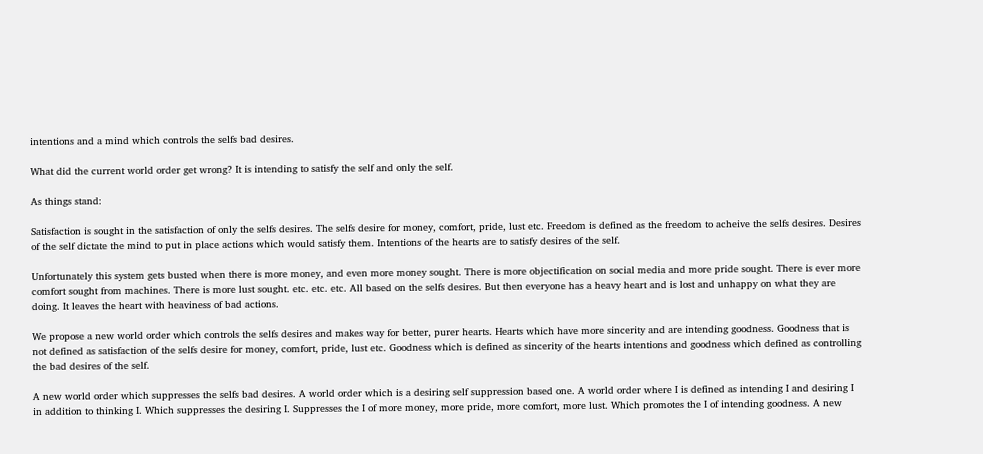intentions and a mind which controls the selfs bad desires.

What did the current world order get wrong? It is intending to satisfy the self and only the self.

As things stand:

Satisfaction is sought in the satisfaction of only the selfs desires. The selfs desire for money, comfort, pride, lust etc. Freedom is defined as the freedom to acheive the selfs desires. Desires of the self dictate the mind to put in place actions which would satisfy them. Intentions of the hearts are to satisfy desires of the self.

Unfortunately this system gets busted when there is more money, and even more money sought. There is more objectification on social media and more pride sought. There is ever more comfort sought from machines. There is more lust sought. etc. etc. etc. All based on the selfs desires. But then everyone has a heavy heart and is lost and unhappy on what they are doing. It leaves the heart with heaviness of bad actions.

We propose a new world order which controls the selfs desires and makes way for better, purer hearts. Hearts which have more sincerity and are intending goodness. Goodness that is not defined as satisfaction of the selfs desire for money, comfort, pride, lust etc. Goodness which is defined as sincerity of the hearts intentions and goodness which defined as controlling the bad desires of the self.

A new world order which suppresses the selfs bad desires. A world order which is a desiring self suppression based one. A world order where I is defined as intending I and desiring I in addition to thinking I. Which suppresses the desiring I. Suppresses the I of more money, more pride, more comfort, more lust. Which promotes the I of intending goodness. A new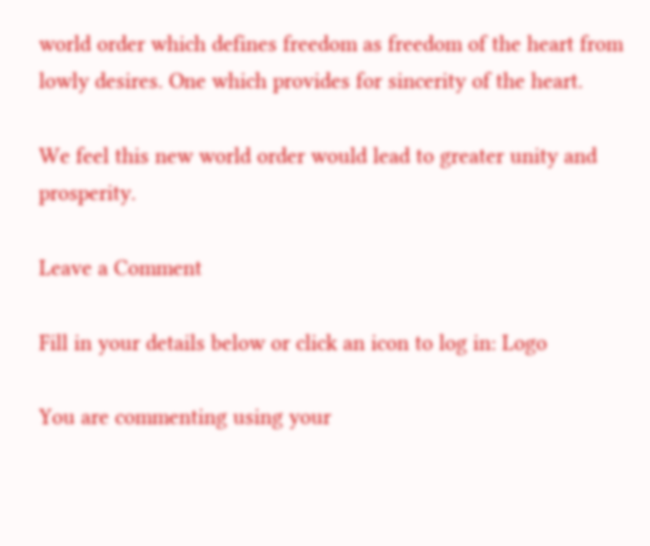world order which defines freedom as freedom of the heart from lowly desires. One which provides for sincerity of the heart.

We feel this new world order would lead to greater unity and prosperity.

Leave a Comment

Fill in your details below or click an icon to log in: Logo

You are commenting using your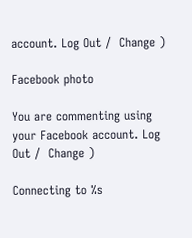account. Log Out /  Change )

Facebook photo

You are commenting using your Facebook account. Log Out /  Change )

Connecting to %s